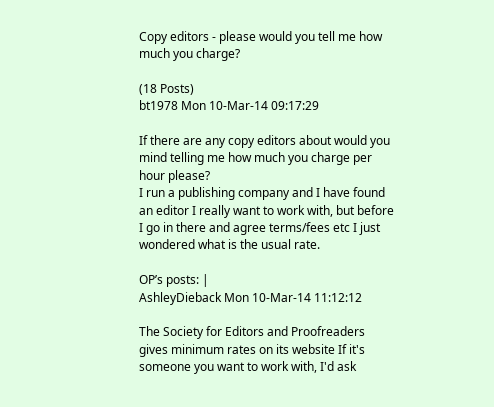Copy editors - please would you tell me how much you charge?

(18 Posts)
bt1978 Mon 10-Mar-14 09:17:29

If there are any copy editors about would you mind telling me how much you charge per hour please?
I run a publishing company and I have found an editor I really want to work with, but before I go in there and agree terms/fees etc I just wondered what is the usual rate.

OP’s posts: |
AshleyDieback Mon 10-Mar-14 11:12:12

The Society for Editors and Proofreaders gives minimum rates on its website If it's someone you want to work with, I'd ask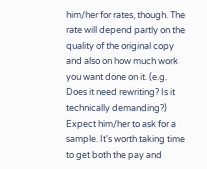him/her for rates, though. The rate will depend partly on the quality of the original copy and also on how much work you want done on it. (e.g. Does it need rewriting? Is it technically demanding?) Expect him/her to ask for a sample. It's worth taking time to get both the pay and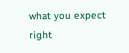what you expect right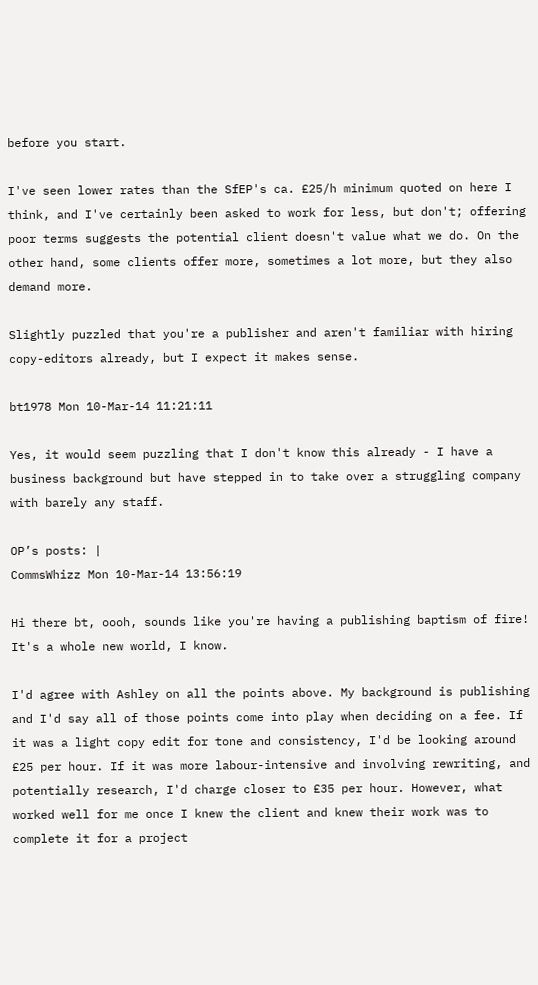before you start.

I've seen lower rates than the SfEP's ca. £25/h minimum quoted on here I think, and I've certainly been asked to work for less, but don't; offering poor terms suggests the potential client doesn't value what we do. On the other hand, some clients offer more, sometimes a lot more, but they also demand more.

Slightly puzzled that you're a publisher and aren't familiar with hiring copy-editors already, but I expect it makes sense.

bt1978 Mon 10-Mar-14 11:21:11

Yes, it would seem puzzling that I don't know this already - I have a business background but have stepped in to take over a struggling company with barely any staff.

OP’s posts: |
CommsWhizz Mon 10-Mar-14 13:56:19

Hi there bt, oooh, sounds like you're having a publishing baptism of fire! It's a whole new world, I know.

I'd agree with Ashley on all the points above. My background is publishing and I'd say all of those points come into play when deciding on a fee. If it was a light copy edit for tone and consistency, I'd be looking around £25 per hour. If it was more labour-intensive and involving rewriting, and potentially research, I'd charge closer to £35 per hour. However, what worked well for me once I knew the client and knew their work was to complete it for a project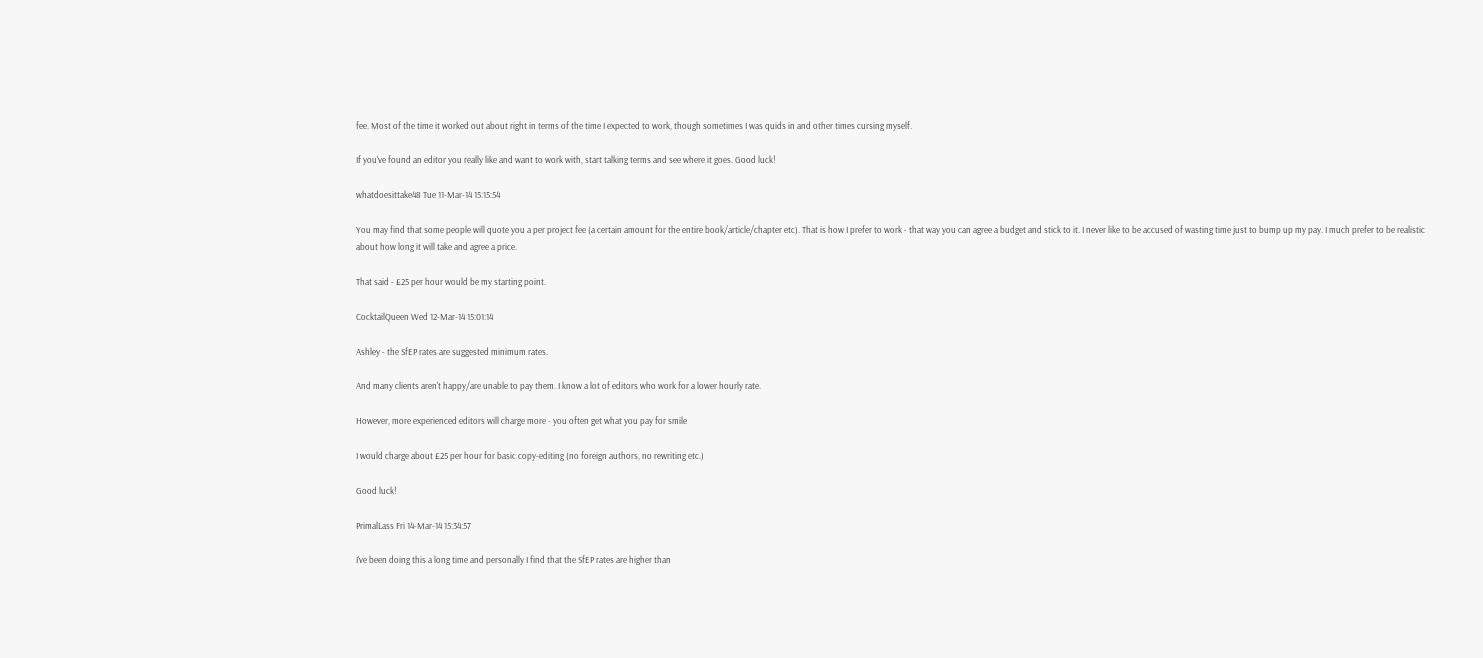fee. Most of the time it worked out about right in terms of the time I expected to work, though sometimes I was quids in and other times cursing myself.

If you've found an editor you really like and want to work with, start talking terms and see where it goes. Good luck!

whatdoesittake48 Tue 11-Mar-14 15:15:54

You may find that some people will quote you a per project fee (a certain amount for the entire book/article/chapter etc). That is how I prefer to work - that way you can agree a budget and stick to it. I never like to be accused of wasting time just to bump up my pay. I much prefer to be realistic about how long it will take and agree a price.

That said - £25 per hour would be my starting point.

CocktailQueen Wed 12-Mar-14 15:01:14

Ashley - the SfEP rates are suggested minimum rates.

And many clients aren't happy/are unable to pay them. I know a lot of editors who work for a lower hourly rate.

However, more experienced editors will charge more - you often get what you pay for smile

I would charge about £25 per hour for basic copy-editing (no foreign authors, no rewriting etc.)

Good luck!

PrimalLass Fri 14-Mar-14 15:34:57

I've been doing this a long time and personally I find that the SfEP rates are higher than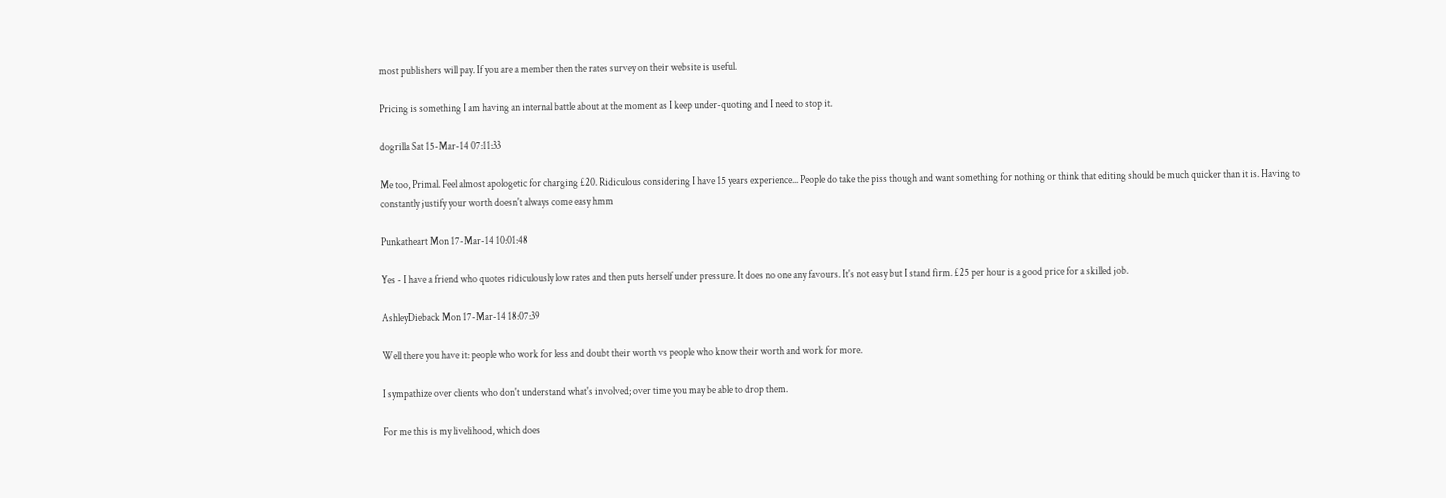most publishers will pay. If you are a member then the rates survey on their website is useful.

Pricing is something I am having an internal battle about at the moment as I keep under-quoting and I need to stop it.

dogrilla Sat 15-Mar-14 07:11:33

Me too, Primal. Feel almost apologetic for charging £20. Ridiculous considering I have 15 years experience... People do take the piss though and want something for nothing or think that editing should be much quicker than it is. Having to constantly justify your worth doesn't always come easy hmm

Punkatheart Mon 17-Mar-14 10:01:48

Yes - I have a friend who quotes ridiculously low rates and then puts herself under pressure. It does no one any favours. It's not easy but I stand firm. £25 per hour is a good price for a skilled job.

AshleyDieback Mon 17-Mar-14 18:07:39

Well there you have it: people who work for less and doubt their worth vs people who know their worth and work for more.

I sympathize over clients who don't understand what's involved; over time you may be able to drop them.

For me this is my livelihood, which does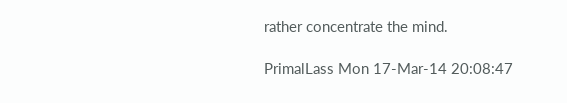rather concentrate the mind.

PrimalLass Mon 17-Mar-14 20:08:47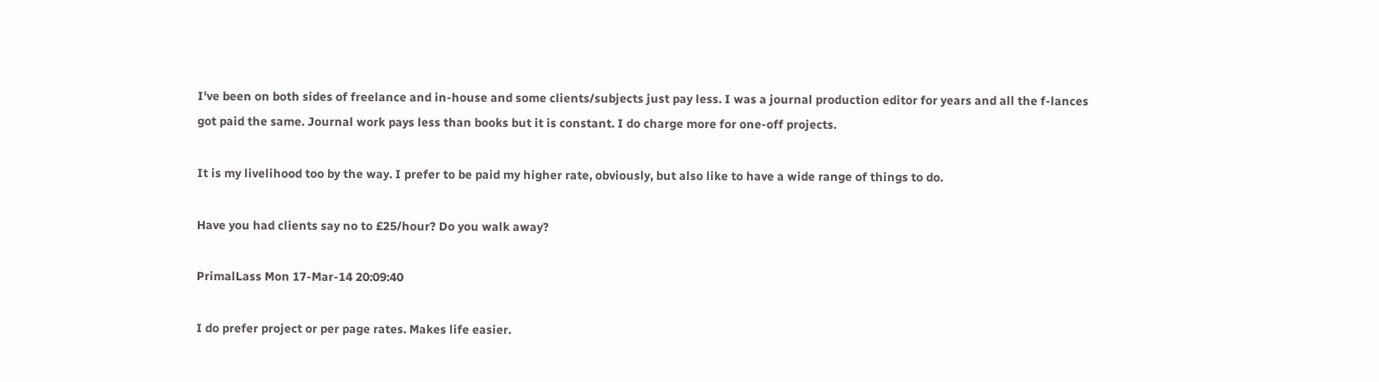I've been on both sides of freelance and in-house and some clients/subjects just pay less. I was a journal production editor for years and all the f-lances got paid the same. Journal work pays less than books but it is constant. I do charge more for one-off projects.

It is my livelihood too by the way. I prefer to be paid my higher rate, obviously, but also like to have a wide range of things to do.

Have you had clients say no to £25/hour? Do you walk away?

PrimalLass Mon 17-Mar-14 20:09:40

I do prefer project or per page rates. Makes life easier.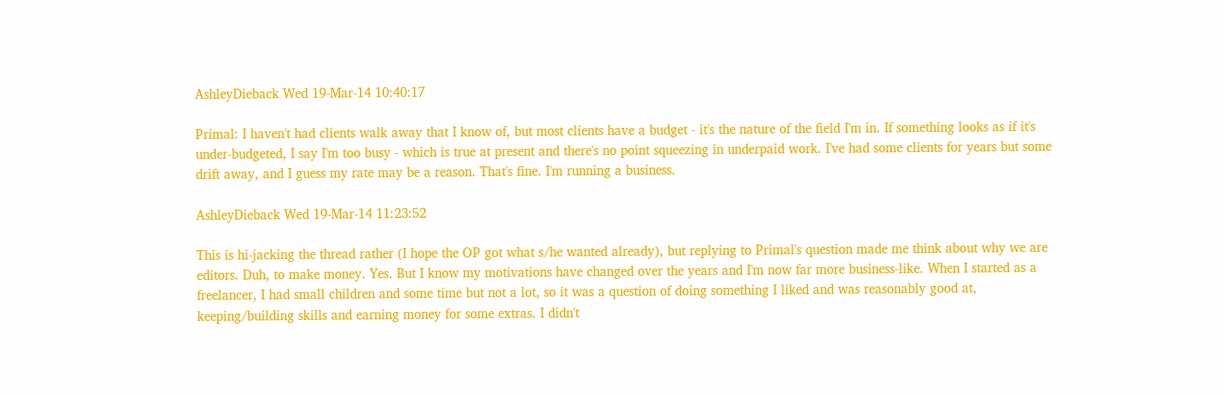AshleyDieback Wed 19-Mar-14 10:40:17

Primal: I haven't had clients walk away that I know of, but most clients have a budget - it's the nature of the field I'm in. If something looks as if it's under-budgeted, I say I'm too busy - which is true at present and there's no point squeezing in underpaid work. I've had some clients for years but some drift away, and I guess my rate may be a reason. That's fine. I'm running a business.

AshleyDieback Wed 19-Mar-14 11:23:52

This is hi-jacking the thread rather (I hope the OP got what s/he wanted already), but replying to Primal's question made me think about why we are editors. Duh, to make money. Yes. But I know my motivations have changed over the years and I'm now far more business-like. When I started as a freelancer, I had small children and some time but not a lot, so it was a question of doing something I liked and was reasonably good at, keeping/building skills and earning money for some extras. I didn't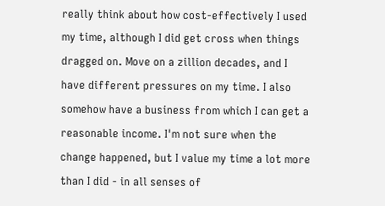really think about how cost-effectively I used my time, although I did get cross when things dragged on. Move on a zillion decades, and I have different pressures on my time. I also somehow have a business from which I can get a reasonable income. I'm not sure when the change happened, but I value my time a lot more than I did - in all senses of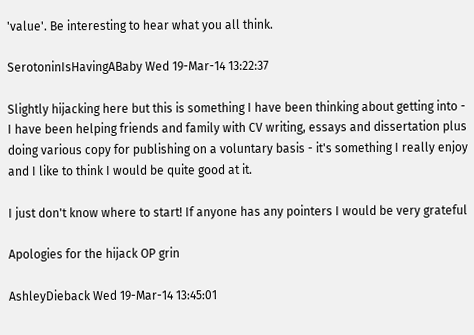'value'. Be interesting to hear what you all think.

SerotoninIsHavingABaby Wed 19-Mar-14 13:22:37

Slightly hijacking here but this is something I have been thinking about getting into - I have been helping friends and family with CV writing, essays and dissertation plus doing various copy for publishing on a voluntary basis - it's something I really enjoy and I like to think I would be quite good at it.

I just don't know where to start! If anyone has any pointers I would be very grateful

Apologies for the hijack OP grin

AshleyDieback Wed 19-Mar-14 13:45:01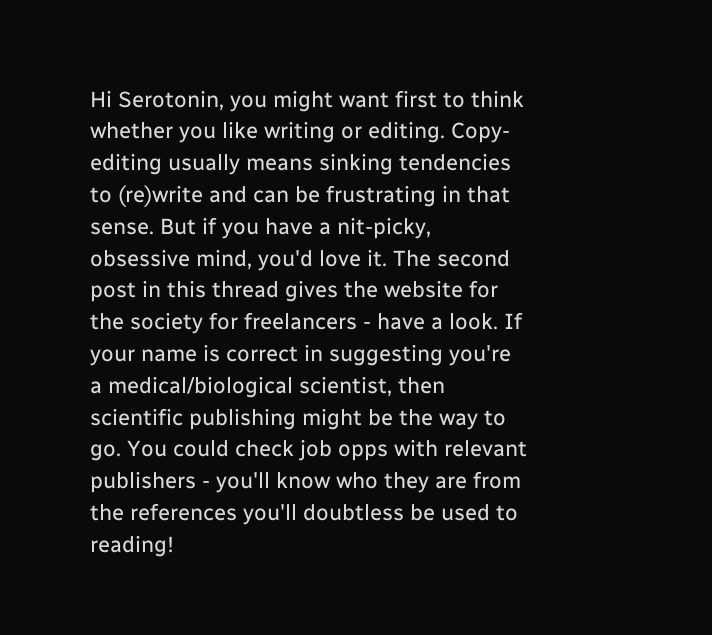Hi Serotonin, you might want first to think whether you like writing or editing. Copy-editing usually means sinking tendencies to (re)write and can be frustrating in that sense. But if you have a nit-picky, obsessive mind, you'd love it. The second post in this thread gives the website for the society for freelancers - have a look. If your name is correct in suggesting you're a medical/biological scientist, then scientific publishing might be the way to go. You could check job opps with relevant publishers - you'll know who they are from the references you'll doubtless be used to reading!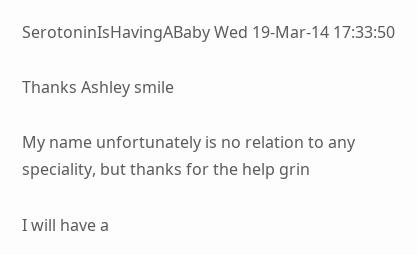SerotoninIsHavingABaby Wed 19-Mar-14 17:33:50

Thanks Ashley smile

My name unfortunately is no relation to any speciality, but thanks for the help grin

I will have a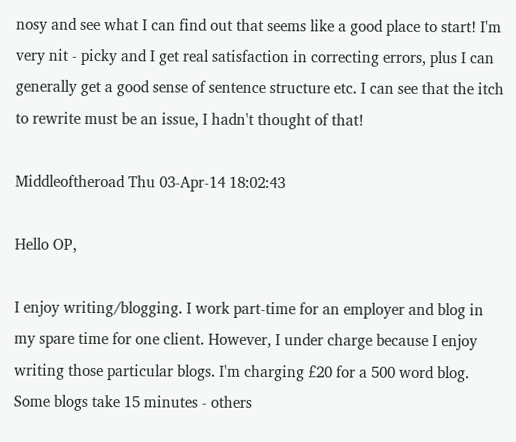nosy and see what I can find out that seems like a good place to start! I'm very nit - picky and I get real satisfaction in correcting errors, plus I can generally get a good sense of sentence structure etc. I can see that the itch to rewrite must be an issue, I hadn't thought of that!

Middleoftheroad Thu 03-Apr-14 18:02:43

Hello OP,

I enjoy writing/blogging. I work part-time for an employer and blog in my spare time for one client. However, I under charge because I enjoy writing those particular blogs. I'm charging £20 for a 500 word blog. Some blogs take 15 minutes - others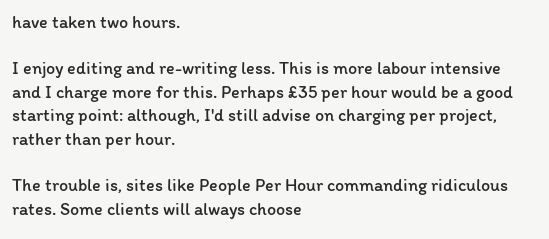have taken two hours.

I enjoy editing and re-writing less. This is more labour intensive and I charge more for this. Perhaps £35 per hour would be a good starting point: although, I'd still advise on charging per project, rather than per hour.

The trouble is, sites like People Per Hour commanding ridiculous rates. Some clients will always choose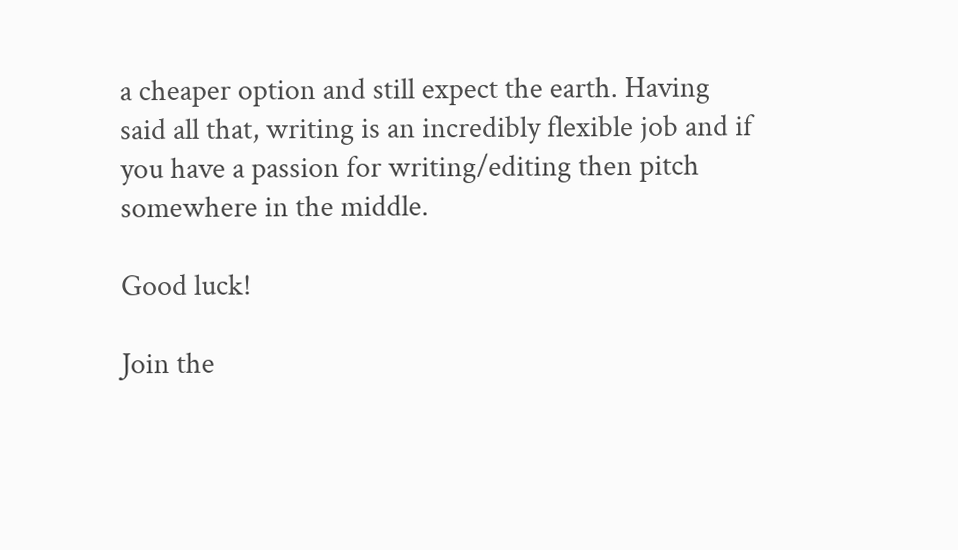a cheaper option and still expect the earth. Having said all that, writing is an incredibly flexible job and if you have a passion for writing/editing then pitch somewhere in the middle.

Good luck!

Join the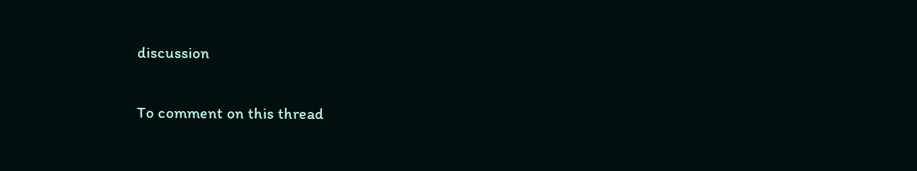discussion

To comment on this thread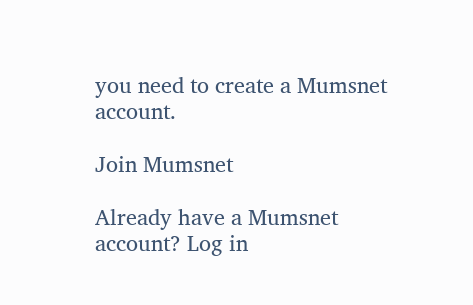you need to create a Mumsnet account.

Join Mumsnet

Already have a Mumsnet account? Log in